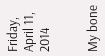Friday, April 11, 2014


My bone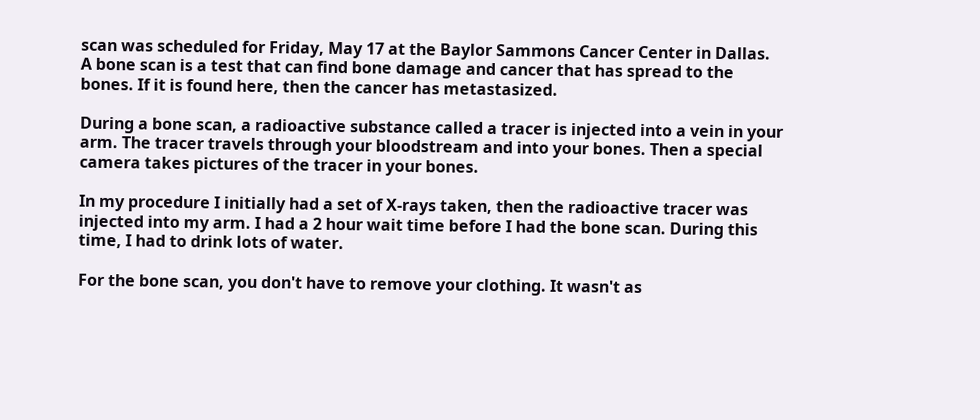scan was scheduled for Friday, May 17 at the Baylor Sammons Cancer Center in Dallas.
A bone scan is a test that can find bone damage and cancer that has spread to the bones. If it is found here, then the cancer has metastasized.

During a bone scan, a radioactive substance called a tracer is injected into a vein in your arm. The tracer travels through your bloodstream and into your bones. Then a special camera takes pictures of the tracer in your bones.

In my procedure I initially had a set of X-rays taken, then the radioactive tracer was injected into my arm. I had a 2 hour wait time before I had the bone scan. During this time, I had to drink lots of water.

For the bone scan, you don't have to remove your clothing. It wasn't as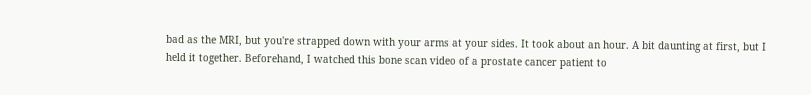bad as the MRI, but you're strapped down with your arms at your sides. It took about an hour. A bit daunting at first, but I held it together. Beforehand, I watched this bone scan video of a prostate cancer patient to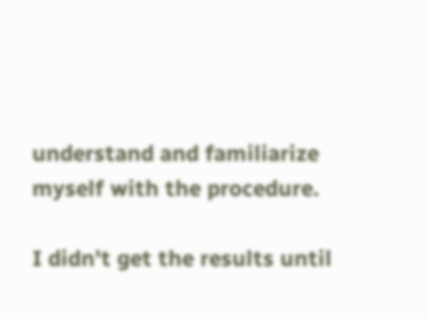understand and familiarize myself with the procedure.

I didn't get the results until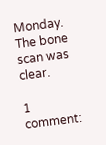Monday.
The bone scan was clear.

1 comment: